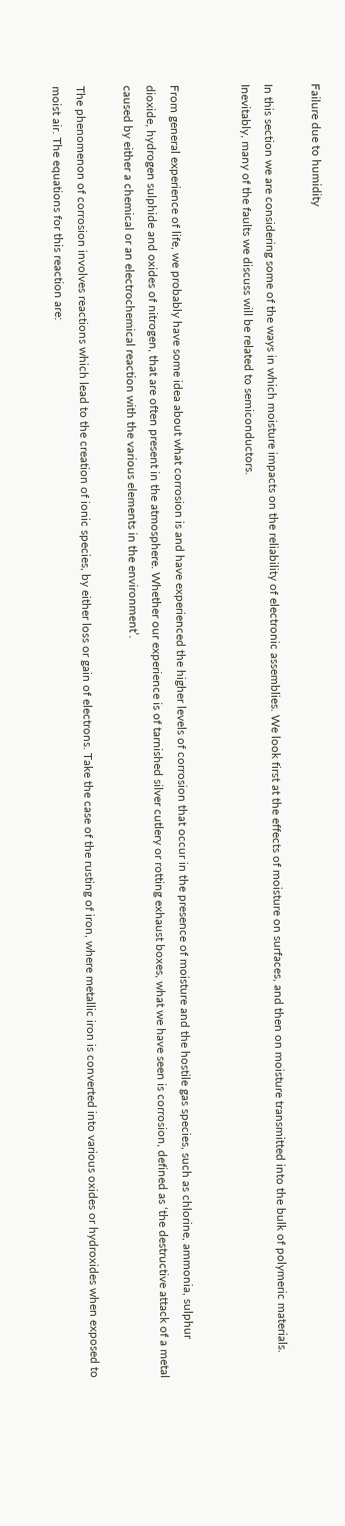Failure due to humidity

In this section we are considering some of the ways in which moisture impacts on the reliability of electronic assemblies. We look first at the effects of moisture on surfaces, and then on moisture transmitted into the bulk of polymeric materials. Inevitably, many of the faults we discuss will be related to semiconductors.


From general experience of life, we probably have some idea about what corrosion is and have experienced the higher levels of corrosion that occur in the presence of moisture and the hostile gas species, such as chlorine, ammonia, sulphur dioxide, hydrogen sulphide and oxides of nitrogen, that are often present in the atmosphere. Whether our experience is of tarnished silver cutlery or rotting exhaust boxes, what we have seen is corrosion, defined as ‘the destructive attack of a metal caused by either a chemical or an electrochemical reaction with the various elements in the environment’.

The phenomenon of corrosion involves reactions which lead to the creation of ionic species, by either loss or gain of electrons. Take the case of the rusting of iron, where metallic iron is converted into various oxides or hydroxides when exposed to moist air. The equations for this reaction are: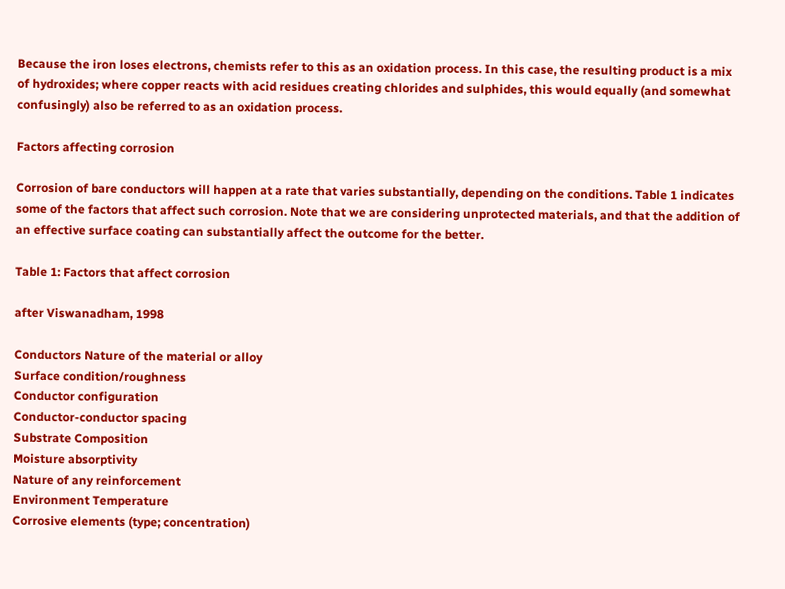Because the iron loses electrons, chemists refer to this as an oxidation process. In this case, the resulting product is a mix of hydroxides; where copper reacts with acid residues creating chlorides and sulphides, this would equally (and somewhat confusingly) also be referred to as an oxidation process.

Factors affecting corrosion

Corrosion of bare conductors will happen at a rate that varies substantially, depending on the conditions. Table 1 indicates some of the factors that affect such corrosion. Note that we are considering unprotected materials, and that the addition of an effective surface coating can substantially affect the outcome for the better.

Table 1: Factors that affect corrosion

after Viswanadham, 1998

Conductors Nature of the material or alloy
Surface condition/roughness
Conductor configuration
Conductor-conductor spacing
Substrate Composition
Moisture absorptivity
Nature of any reinforcement
Environment Temperature
Corrosive elements (type; concentration)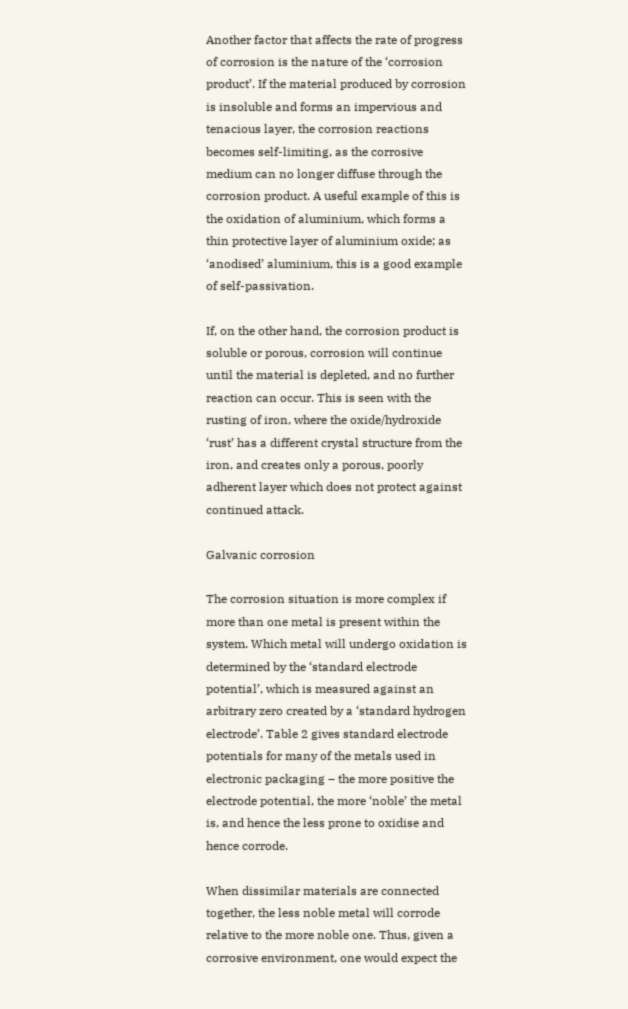Another factor that affects the rate of progress of corrosion is the nature of the ‘corrosion product’. If the material produced by corrosion is insoluble and forms an impervious and tenacious layer, the corrosion reactions becomes self-limiting, as the corrosive medium can no longer diffuse through the corrosion product. A useful example of this is the oxidation of aluminium, which forms a thin protective layer of aluminium oxide; as ‘anodised’ aluminium, this is a good example of self-passivation.

If, on the other hand, the corrosion product is soluble or porous, corrosion will continue until the material is depleted, and no further reaction can occur. This is seen with the rusting of iron, where the oxide/hydroxide ‘rust’ has a different crystal structure from the iron, and creates only a porous, poorly adherent layer which does not protect against continued attack.

Galvanic corrosion

The corrosion situation is more complex if more than one metal is present within the system. Which metal will undergo oxidation is determined by the ‘standard electrode potential’, which is measured against an arbitrary zero created by a ‘standard hydrogen electrode’. Table 2 gives standard electrode potentials for many of the metals used in electronic packaging – the more positive the electrode potential, the more ‘noble’ the metal is, and hence the less prone to oxidise and hence corrode.

When dissimilar materials are connected together, the less noble metal will corrode relative to the more noble one. Thus, given a corrosive environment, one would expect the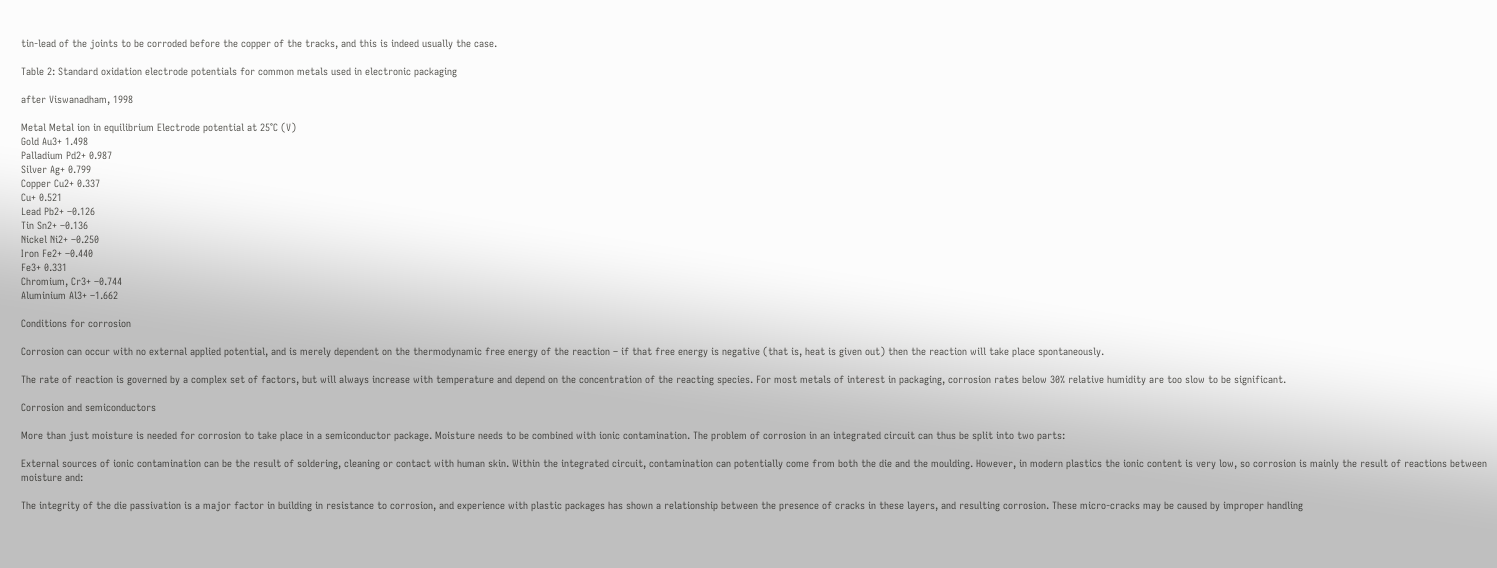tin-lead of the joints to be corroded before the copper of the tracks, and this is indeed usually the case.

Table 2: Standard oxidation electrode potentials for common metals used in electronic packaging

after Viswanadham, 1998

Metal Metal ion in equilibrium Electrode potential at 25°C (V)
Gold Au3+ 1.498
Palladium Pd2+ 0.987
Silver Ag+ 0.799
Copper Cu2+ 0.337
Cu+ 0.521
Lead Pb2+ –0.126
Tin Sn2+ –0.136
Nickel Ni2+ –0.250
Iron Fe2+ –0.440
Fe3+ 0.331
Chromium, Cr3+ –0.744
Aluminium Al3+ –1.662

Conditions for corrosion

Corrosion can occur with no external applied potential, and is merely dependent on the thermodynamic free energy of the reaction – if that free energy is negative (that is, heat is given out) then the reaction will take place spontaneously.

The rate of reaction is governed by a complex set of factors, but will always increase with temperature and depend on the concentration of the reacting species. For most metals of interest in packaging, corrosion rates below 30% relative humidity are too slow to be significant.

Corrosion and semiconductors

More than just moisture is needed for corrosion to take place in a semiconductor package. Moisture needs to be combined with ionic contamination. The problem of corrosion in an integrated circuit can thus be split into two parts:

External sources of ionic contamination can be the result of soldering, cleaning or contact with human skin. Within the integrated circuit, contamination can potentially come from both the die and the moulding. However, in modern plastics the ionic content is very low, so corrosion is mainly the result of reactions between moisture and:

The integrity of the die passivation is a major factor in building in resistance to corrosion, and experience with plastic packages has shown a relationship between the presence of cracks in these layers, and resulting corrosion. These micro-cracks may be caused by improper handling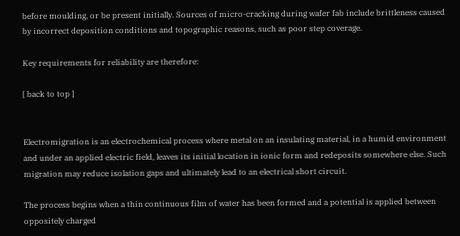before moulding, or be present initially. Sources of micro-cracking during wafer fab include brittleness caused by incorrect deposition conditions and topographic reasons, such as poor step coverage.

Key requirements for reliability are therefore:

[ back to top ]


Electromigration is an electrochemical process where metal on an insulating material, in a humid environment and under an applied electric field, leaves its initial location in ionic form and redeposits somewhere else. Such migration may reduce isolation gaps and ultimately lead to an electrical short circuit.

The process begins when a thin continuous film of water has been formed and a potential is applied between oppositely charged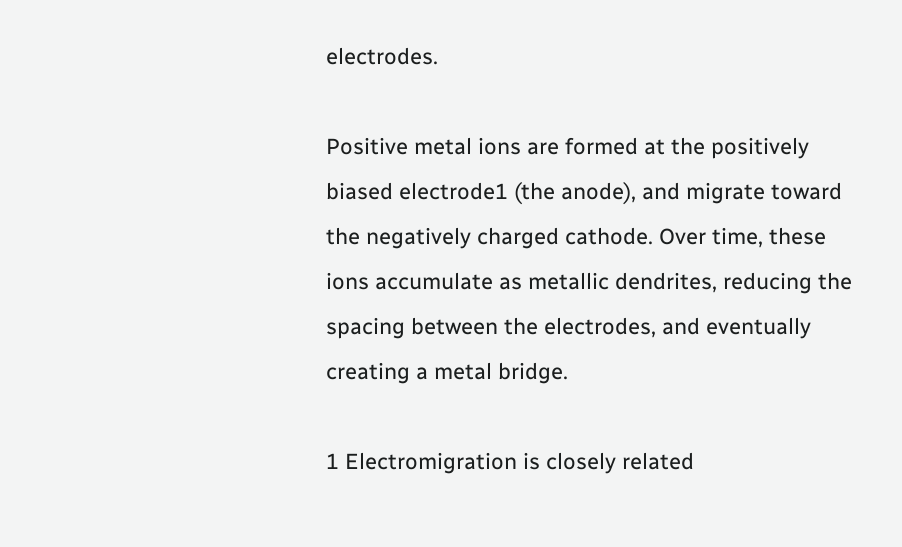electrodes.

Positive metal ions are formed at the positively biased electrode1 (the anode), and migrate toward the negatively charged cathode. Over time, these ions accumulate as metallic dendrites, reducing the spacing between the electrodes, and eventually creating a metal bridge.

1 Electromigration is closely related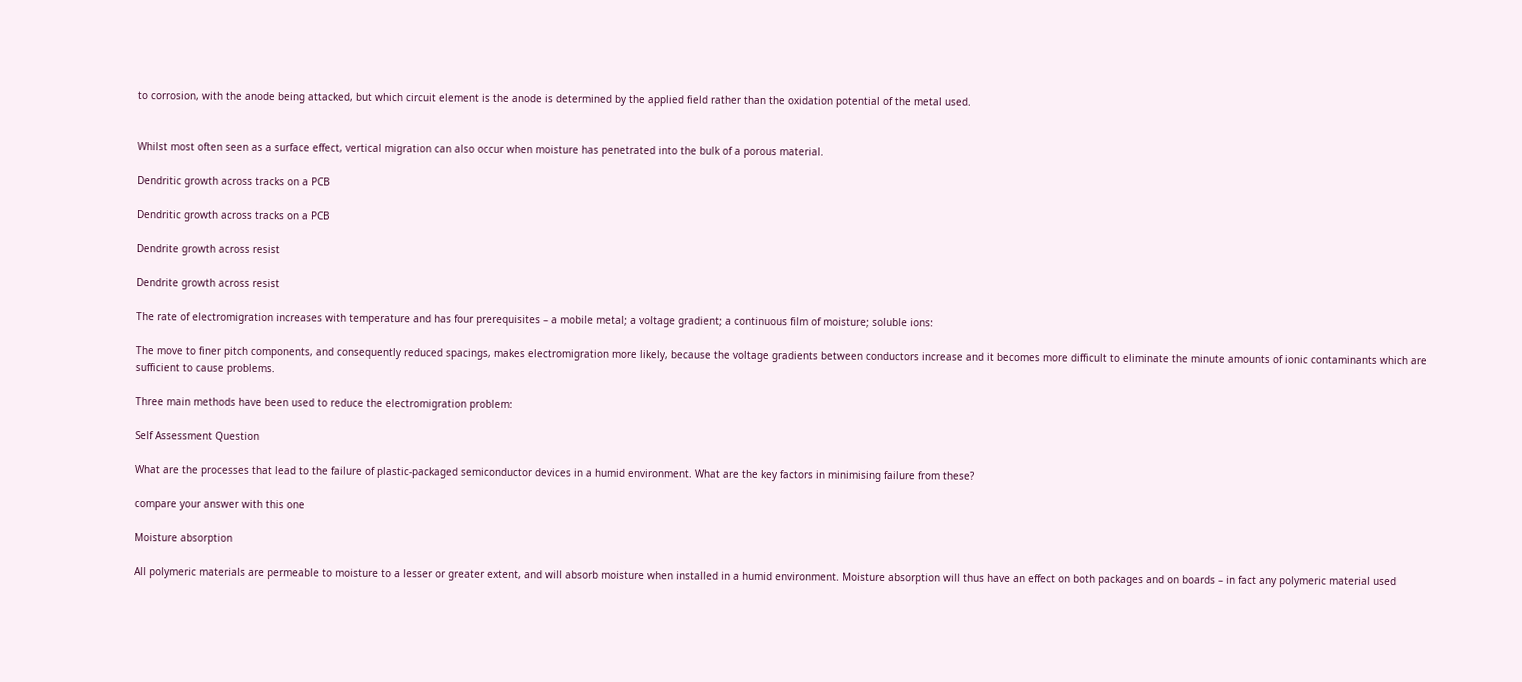to corrosion, with the anode being attacked, but which circuit element is the anode is determined by the applied field rather than the oxidation potential of the metal used.


Whilst most often seen as a surface effect, vertical migration can also occur when moisture has penetrated into the bulk of a porous material.

Dendritic growth across tracks on a PCB

Dendritic growth across tracks on a PCB

Dendrite growth across resist

Dendrite growth across resist

The rate of electromigration increases with temperature and has four prerequisites – a mobile metal; a voltage gradient; a continuous film of moisture; soluble ions:

The move to finer pitch components, and consequently reduced spacings, makes electromigration more likely, because the voltage gradients between conductors increase and it becomes more difficult to eliminate the minute amounts of ionic contaminants which are sufficient to cause problems.

Three main methods have been used to reduce the electromigration problem:

Self Assessment Question

What are the processes that lead to the failure of plastic-packaged semiconductor devices in a humid environment. What are the key factors in minimising failure from these?

compare your answer with this one

Moisture absorption

All polymeric materials are permeable to moisture to a lesser or greater extent, and will absorb moisture when installed in a humid environment. Moisture absorption will thus have an effect on both packages and on boards – in fact any polymeric material used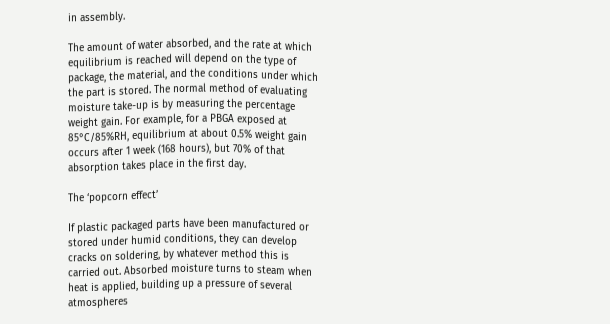in assembly.

The amount of water absorbed, and the rate at which equilibrium is reached will depend on the type of package, the material, and the conditions under which the part is stored. The normal method of evaluating moisture take-up is by measuring the percentage weight gain. For example, for a PBGA exposed at 85°C/85%RH, equilibrium at about 0.5% weight gain occurs after 1 week (168 hours), but 70% of that absorption takes place in the first day.

The ‘popcorn effect’

If plastic packaged parts have been manufactured or stored under humid conditions, they can develop cracks on soldering, by whatever method this is carried out. Absorbed moisture turns to steam when heat is applied, building up a pressure of several atmospheres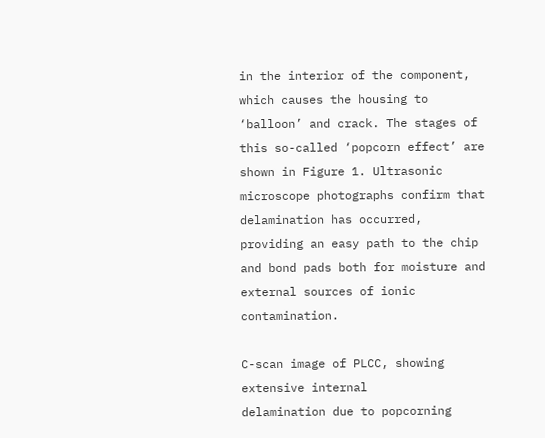in the interior of the component, which causes the housing to ‘balloon’ and crack. The stages of this so-called ‘popcorn effect’ are shown in Figure 1. Ultrasonic microscope photographs confirm that delamination has occurred, providing an easy path to the chip and bond pads both for moisture and external sources of ionic contamination.

C-scan image of PLCC, showing extensive internal
delamination due to popcorning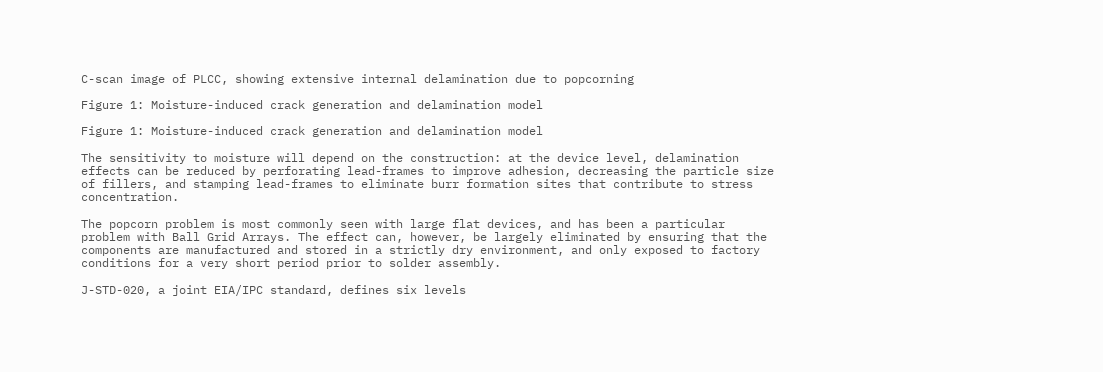C-scan image of PLCC, showing extensive internal delamination due to popcorning

Figure 1: Moisture-induced crack generation and delamination model

Figure 1: Moisture-induced crack generation and delamination model

The sensitivity to moisture will depend on the construction: at the device level, delamination effects can be reduced by perforating lead-frames to improve adhesion, decreasing the particle size of fillers, and stamping lead-frames to eliminate burr formation sites that contribute to stress concentration.

The popcorn problem is most commonly seen with large flat devices, and has been a particular problem with Ball Grid Arrays. The effect can, however, be largely eliminated by ensuring that the components are manufactured and stored in a strictly dry environment, and only exposed to factory conditions for a very short period prior to solder assembly.

J-STD-020, a joint EIA/IPC standard, defines six levels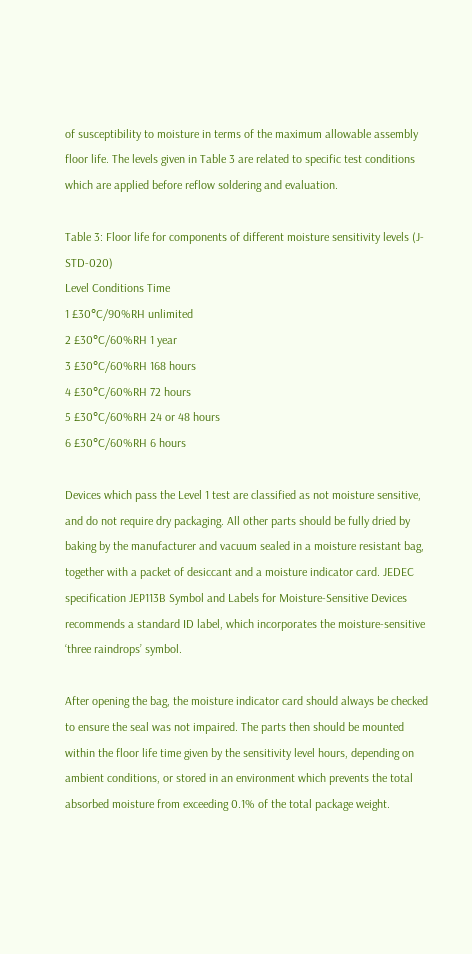of susceptibility to moisture in terms of the maximum allowable assembly floor life. The levels given in Table 3 are related to specific test conditions which are applied before reflow soldering and evaluation.

Table 3: Floor life for components of different moisture sensitivity levels (J-STD-020)
Level Conditions Time
1 £30°C/90%RH unlimited
2 £30°C/60%RH 1 year
3 £30°C/60%RH 168 hours
4 £30°C/60%RH 72 hours
5 £30°C/60%RH 24 or 48 hours
6 £30°C/60%RH 6 hours

Devices which pass the Level 1 test are classified as not moisture sensitive, and do not require dry packaging. All other parts should be fully dried by baking by the manufacturer and vacuum sealed in a moisture resistant bag, together with a packet of desiccant and a moisture indicator card. JEDEC specification JEP113B Symbol and Labels for Moisture-Sensitive Devices recommends a standard ID label, which incorporates the moisture-sensitive ‘three raindrops’ symbol.

After opening the bag, the moisture indicator card should always be checked to ensure the seal was not impaired. The parts then should be mounted within the floor life time given by the sensitivity level hours, depending on ambient conditions, or stored in an environment which prevents the total absorbed moisture from exceeding 0.1% of the total package weight.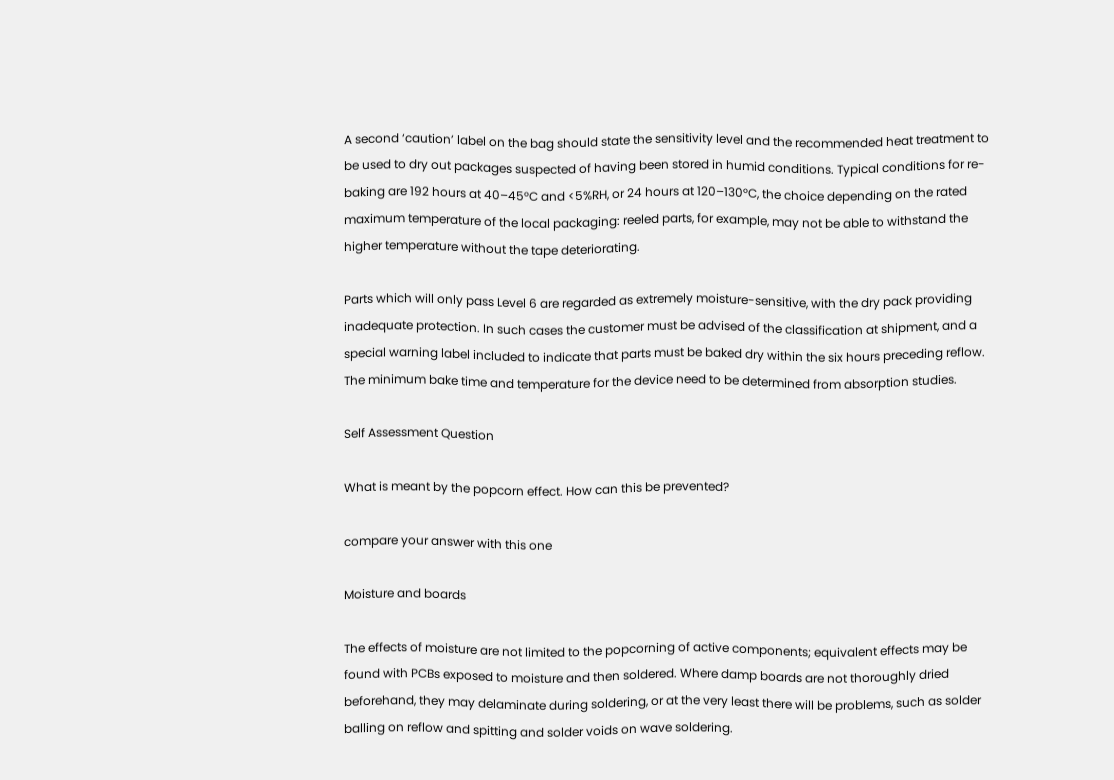A second ‘caution’ label on the bag should state the sensitivity level and the recommended heat treatment to be used to dry out packages suspected of having been stored in humid conditions. Typical conditions for re-baking are 192 hours at 40–45°C and <5%RH, or 24 hours at 120–130°C, the choice depending on the rated maximum temperature of the local packaging: reeled parts, for example, may not be able to withstand the higher temperature without the tape deteriorating.

Parts which will only pass Level 6 are regarded as extremely moisture-sensitive, with the dry pack providing inadequate protection. In such cases the customer must be advised of the classification at shipment, and a special warning label included to indicate that parts must be baked dry within the six hours preceding reflow. The minimum bake time and temperature for the device need to be determined from absorption studies.

Self Assessment Question

What is meant by the popcorn effect. How can this be prevented?

compare your answer with this one

Moisture and boards

The effects of moisture are not limited to the popcorning of active components; equivalent effects may be found with PCBs exposed to moisture and then soldered. Where damp boards are not thoroughly dried beforehand, they may delaminate during soldering, or at the very least there will be problems, such as solder balling on reflow and spitting and solder voids on wave soldering.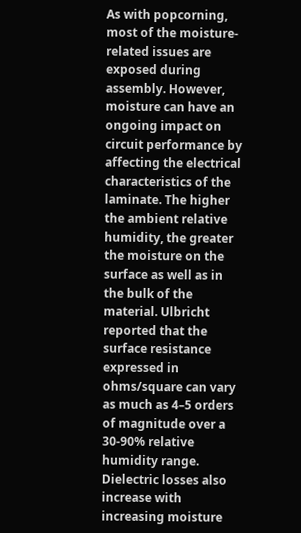As with popcorning, most of the moisture-related issues are exposed during assembly. However, moisture can have an ongoing impact on circuit performance by affecting the electrical characteristics of the laminate. The higher the ambient relative humidity, the greater the moisture on the surface as well as in the bulk of the material. Ulbricht reported that the surface resistance expressed in ohms/square can vary as much as 4–5 orders of magnitude over a 30-90% relative humidity range. Dielectric losses also increase with increasing moisture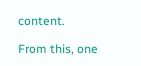content.

From this, one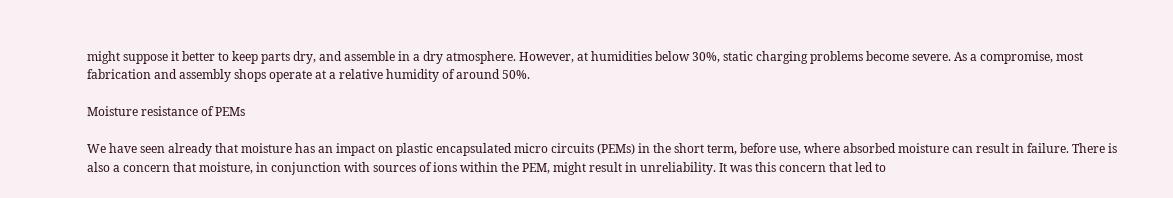might suppose it better to keep parts dry, and assemble in a dry atmosphere. However, at humidities below 30%, static charging problems become severe. As a compromise, most fabrication and assembly shops operate at a relative humidity of around 50%.

Moisture resistance of PEMs

We have seen already that moisture has an impact on plastic encapsulated micro circuits (PEMs) in the short term, before use, where absorbed moisture can result in failure. There is also a concern that moisture, in conjunction with sources of ions within the PEM, might result in unreliability. It was this concern that led to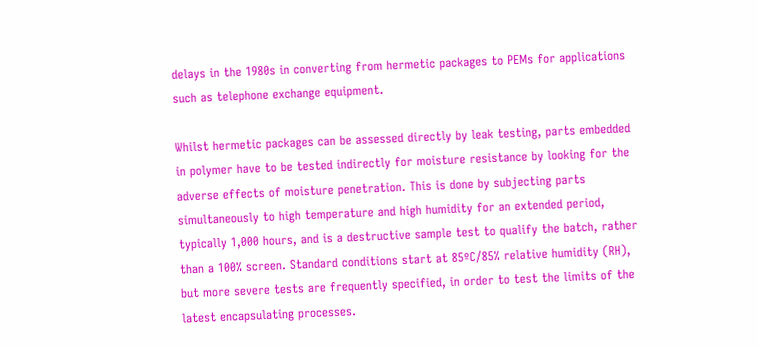delays in the 1980s in converting from hermetic packages to PEMs for applications such as telephone exchange equipment.

Whilst hermetic packages can be assessed directly by leak testing, parts embedded in polymer have to be tested indirectly for moisture resistance by looking for the adverse effects of moisture penetration. This is done by subjecting parts simultaneously to high temperature and high humidity for an extended period, typically 1,000 hours, and is a destructive sample test to qualify the batch, rather than a 100% screen. Standard conditions start at 85ºC/85% relative humidity (RH), but more severe tests are frequently specified, in order to test the limits of the latest encapsulating processes.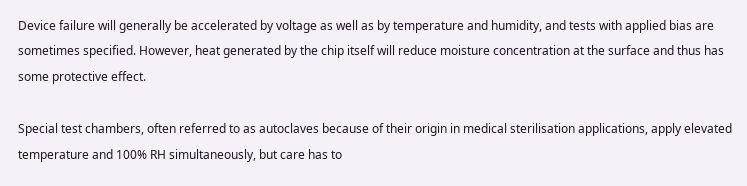Device failure will generally be accelerated by voltage as well as by temperature and humidity, and tests with applied bias are sometimes specified. However, heat generated by the chip itself will reduce moisture concentration at the surface and thus has some protective effect.

Special test chambers, often referred to as autoclaves because of their origin in medical sterilisation applications, apply elevated temperature and 100% RH simultaneously, but care has to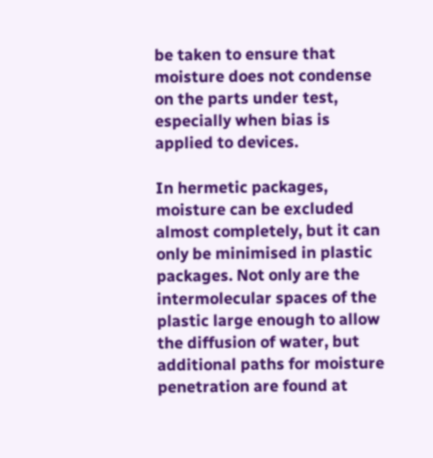be taken to ensure that moisture does not condense on the parts under test, especially when bias is applied to devices.

In hermetic packages, moisture can be excluded almost completely, but it can only be minimised in plastic packages. Not only are the intermolecular spaces of the plastic large enough to allow the diffusion of water, but additional paths for moisture penetration are found at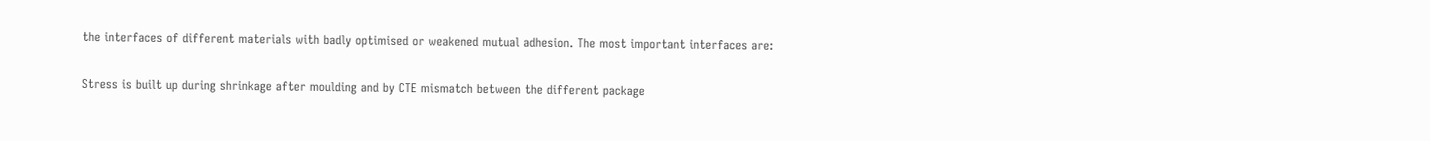the interfaces of different materials with badly optimised or weakened mutual adhesion. The most important interfaces are:

Stress is built up during shrinkage after moulding and by CTE mismatch between the different package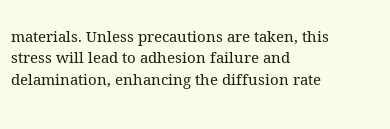materials. Unless precautions are taken, this stress will lead to adhesion failure and delamination, enhancing the diffusion rate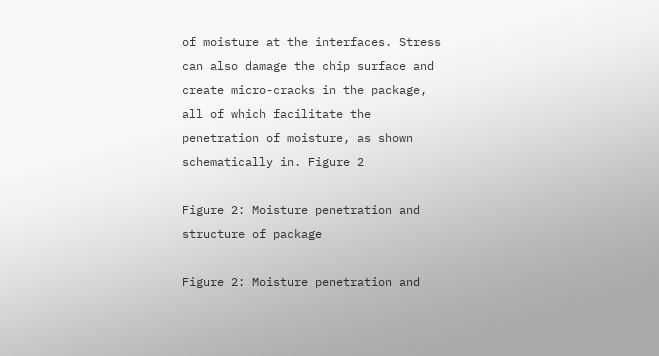of moisture at the interfaces. Stress can also damage the chip surface and create micro-cracks in the package, all of which facilitate the penetration of moisture, as shown schematically in. Figure 2

Figure 2: Moisture penetration and structure of package

Figure 2: Moisture penetration and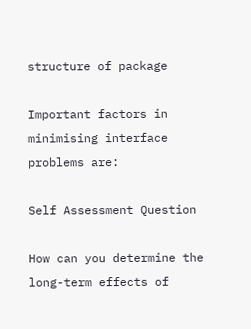structure of package

Important factors in minimising interface problems are:

Self Assessment Question

How can you determine the long-term effects of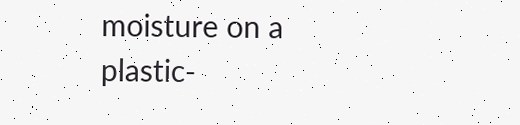moisture on a plastic-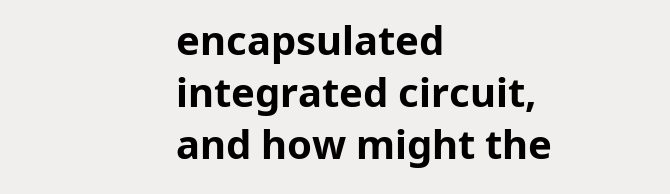encapsulated integrated circuit, and how might the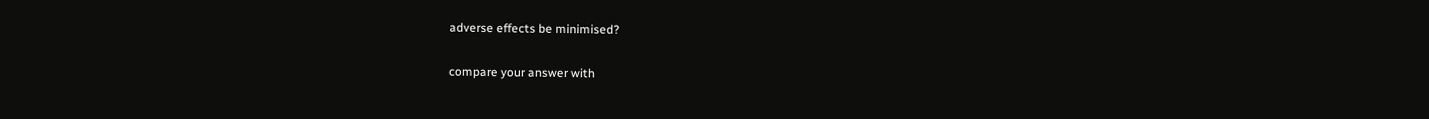adverse effects be minimised?

compare your answer with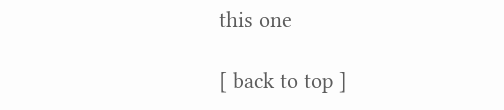this one

[ back to top ]